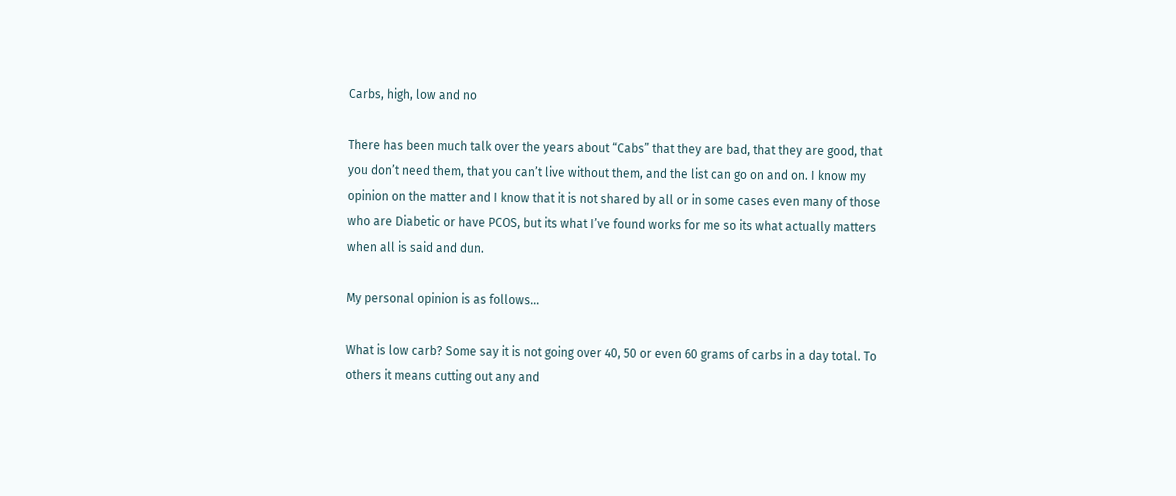Carbs, high, low and no

There has been much talk over the years about “Cabs” that they are bad, that they are good, that you don’t need them, that you can’t live without them, and the list can go on and on. I know my opinion on the matter and I know that it is not shared by all or in some cases even many of those who are Diabetic or have PCOS, but its what I’ve found works for me so its what actually matters when all is said and dun.

My personal opinion is as follows…

What is low carb? Some say it is not going over 40, 50 or even 60 grams of carbs in a day total. To others it means cutting out any and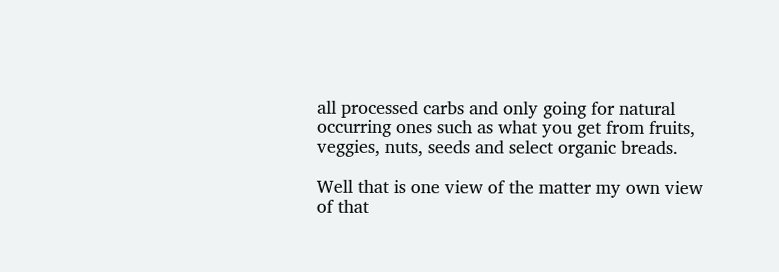all processed carbs and only going for natural occurring ones such as what you get from fruits, veggies, nuts, seeds and select organic breads.

Well that is one view of the matter my own view of that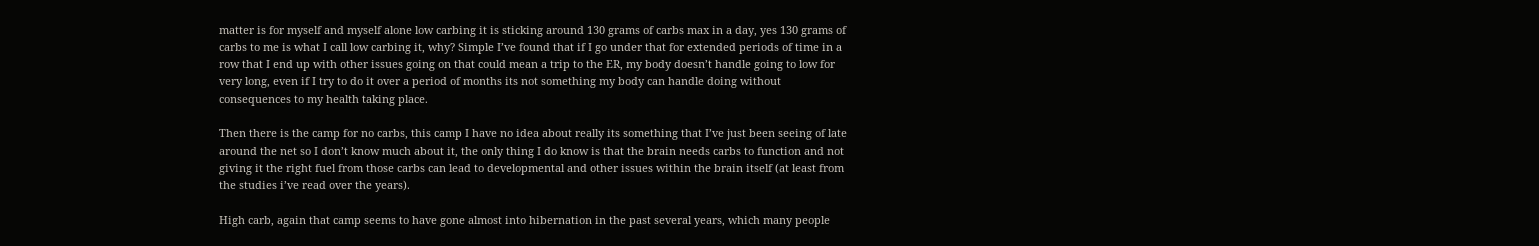matter is for myself and myself alone low carbing it is sticking around 130 grams of carbs max in a day, yes 130 grams of carbs to me is what I call low carbing it, why? Simple I’ve found that if I go under that for extended periods of time in a row that I end up with other issues going on that could mean a trip to the ER, my body doesn’t handle going to low for very long, even if I try to do it over a period of months its not something my body can handle doing without consequences to my health taking place.

Then there is the camp for no carbs, this camp I have no idea about really its something that I’ve just been seeing of late around the net so I don’t know much about it, the only thing I do know is that the brain needs carbs to function and not giving it the right fuel from those carbs can lead to developmental and other issues within the brain itself (at least from the studies i’ve read over the years).

High carb, again that camp seems to have gone almost into hibernation in the past several years, which many people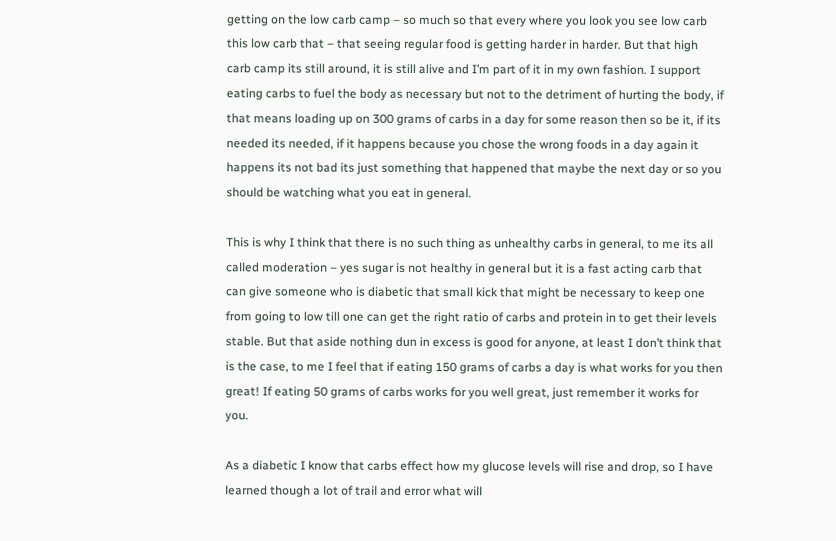getting on the low carb camp – so much so that every where you look you see low carb this low carb that – that seeing regular food is getting harder in harder. But that high carb camp its still around, it is still alive and I’m part of it in my own fashion. I support eating carbs to fuel the body as necessary but not to the detriment of hurting the body, if that means loading up on 300 grams of carbs in a day for some reason then so be it, if its needed its needed, if it happens because you chose the wrong foods in a day again it happens its not bad its just something that happened that maybe the next day or so you should be watching what you eat in general.

This is why I think that there is no such thing as unhealthy carbs in general, to me its all called moderation – yes sugar is not healthy in general but it is a fast acting carb that can give someone who is diabetic that small kick that might be necessary to keep one from going to low till one can get the right ratio of carbs and protein in to get their levels stable. But that aside nothing dun in excess is good for anyone, at least I don’t think that is the case, to me I feel that if eating 150 grams of carbs a day is what works for you then great! If eating 50 grams of carbs works for you well great, just remember it works for you.

As a diabetic I know that carbs effect how my glucose levels will rise and drop, so I have learned though a lot of trail and error what will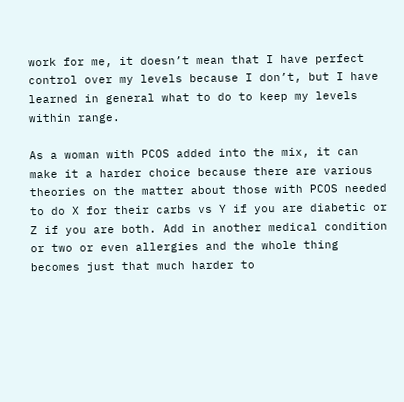work for me, it doesn’t mean that I have perfect control over my levels because I don’t, but I have learned in general what to do to keep my levels within range.

As a woman with PCOS added into the mix, it can make it a harder choice because there are various theories on the matter about those with PCOS needed to do X for their carbs vs Y if you are diabetic or Z if you are both. Add in another medical condition or two or even allergies and the whole thing becomes just that much harder to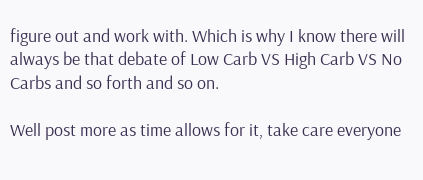figure out and work with. Which is why I know there will always be that debate of Low Carb VS High Carb VS No Carbs and so forth and so on.

Well post more as time allows for it, take care everyone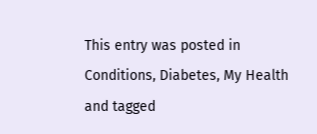This entry was posted in Conditions, Diabetes, My Health and tagged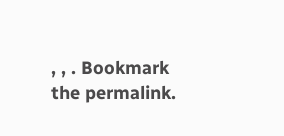, , . Bookmark the permalink.